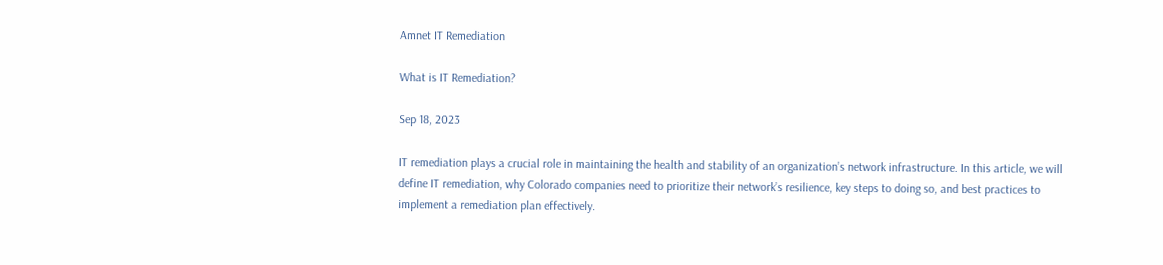Amnet IT Remediation

What is IT Remediation?

Sep 18, 2023

IT remediation plays a crucial role in maintaining the health and stability of an organization’s network infrastructure. In this article, we will define IT remediation, why Colorado companies need to prioritize their network’s resilience, key steps to doing so, and best practices to implement a remediation plan effectively.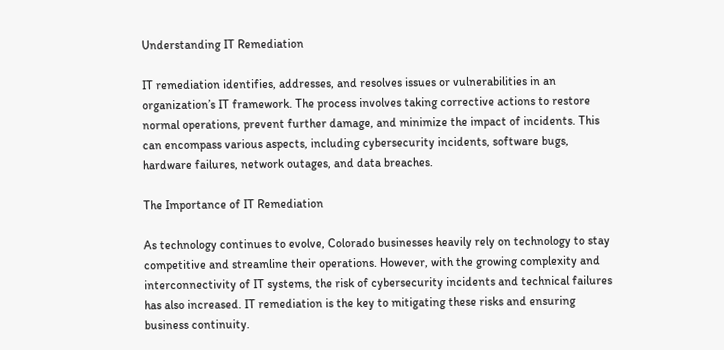Understanding IT Remediation

IT remediation identifies, addresses, and resolves issues or vulnerabilities in an organization’s IT framework. The process involves taking corrective actions to restore normal operations, prevent further damage, and minimize the impact of incidents. This can encompass various aspects, including cybersecurity incidents, software bugs, hardware failures, network outages, and data breaches.

The Importance of IT Remediation

As technology continues to evolve, Colorado businesses heavily rely on technology to stay competitive and streamline their operations. However, with the growing complexity and interconnectivity of IT systems, the risk of cybersecurity incidents and technical failures has also increased. IT remediation is the key to mitigating these risks and ensuring business continuity.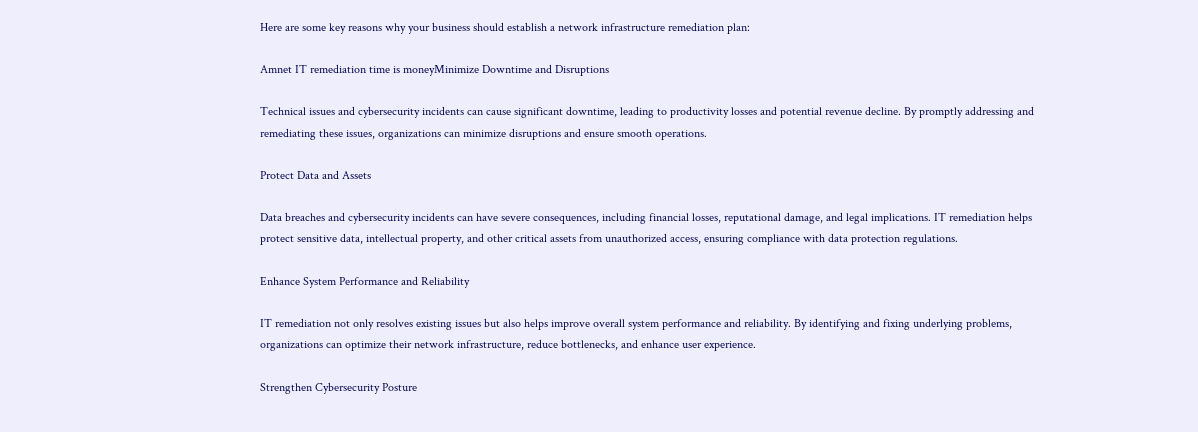Here are some key reasons why your business should establish a network infrastructure remediation plan:

Amnet IT remediation time is moneyMinimize Downtime and Disruptions

Technical issues and cybersecurity incidents can cause significant downtime, leading to productivity losses and potential revenue decline. By promptly addressing and remediating these issues, organizations can minimize disruptions and ensure smooth operations.

Protect Data and Assets

Data breaches and cybersecurity incidents can have severe consequences, including financial losses, reputational damage, and legal implications. IT remediation helps protect sensitive data, intellectual property, and other critical assets from unauthorized access, ensuring compliance with data protection regulations.

Enhance System Performance and Reliability

IT remediation not only resolves existing issues but also helps improve overall system performance and reliability. By identifying and fixing underlying problems, organizations can optimize their network infrastructure, reduce bottlenecks, and enhance user experience.

Strengthen Cybersecurity Posture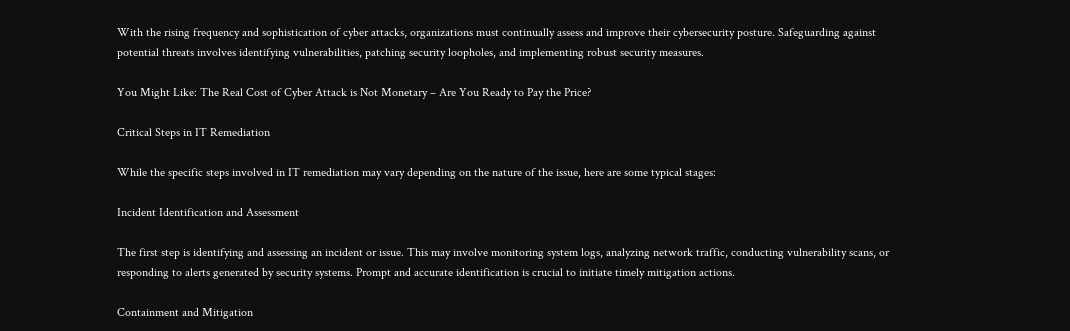With the rising frequency and sophistication of cyber attacks, organizations must continually assess and improve their cybersecurity posture. Safeguarding against potential threats involves identifying vulnerabilities, patching security loopholes, and implementing robust security measures.

You Might Like: The Real Cost of Cyber Attack is Not Monetary – Are You Ready to Pay the Price?

Critical Steps in IT Remediation

While the specific steps involved in IT remediation may vary depending on the nature of the issue, here are some typical stages:

Incident Identification and Assessment

The first step is identifying and assessing an incident or issue. This may involve monitoring system logs, analyzing network traffic, conducting vulnerability scans, or responding to alerts generated by security systems. Prompt and accurate identification is crucial to initiate timely mitigation actions.

Containment and Mitigation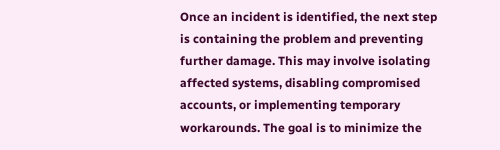Once an incident is identified, the next step is containing the problem and preventing further damage. This may involve isolating affected systems, disabling compromised accounts, or implementing temporary workarounds. The goal is to minimize the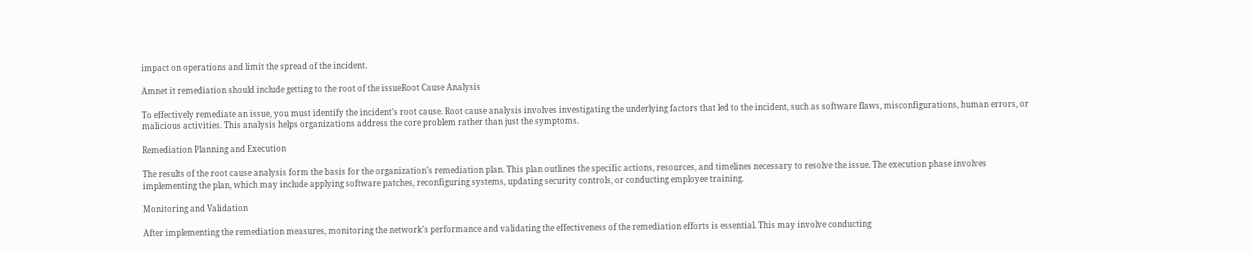impact on operations and limit the spread of the incident.

Amnet it remediation should include getting to the root of the issueRoot Cause Analysis

To effectively remediate an issue, you must identify the incident’s root cause. Root cause analysis involves investigating the underlying factors that led to the incident, such as software flaws, misconfigurations, human errors, or malicious activities. This analysis helps organizations address the core problem rather than just the symptoms.

Remediation Planning and Execution

The results of the root cause analysis form the basis for the organization’s remediation plan. This plan outlines the specific actions, resources, and timelines necessary to resolve the issue. The execution phase involves implementing the plan, which may include applying software patches, reconfiguring systems, updating security controls, or conducting employee training.

Monitoring and Validation

After implementing the remediation measures, monitoring the network’s performance and validating the effectiveness of the remediation efforts is essential. This may involve conducting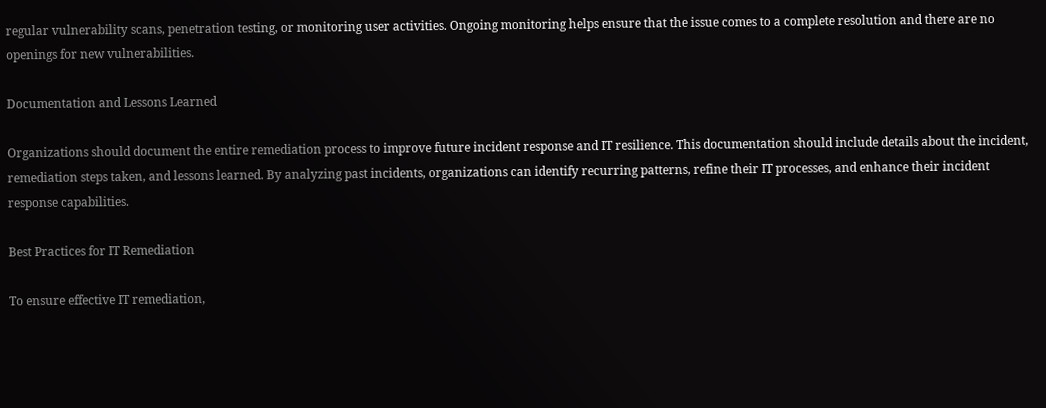regular vulnerability scans, penetration testing, or monitoring user activities. Ongoing monitoring helps ensure that the issue comes to a complete resolution and there are no openings for new vulnerabilities.

Documentation and Lessons Learned

Organizations should document the entire remediation process to improve future incident response and IT resilience. This documentation should include details about the incident, remediation steps taken, and lessons learned. By analyzing past incidents, organizations can identify recurring patterns, refine their IT processes, and enhance their incident response capabilities.

Best Practices for IT Remediation

To ensure effective IT remediation,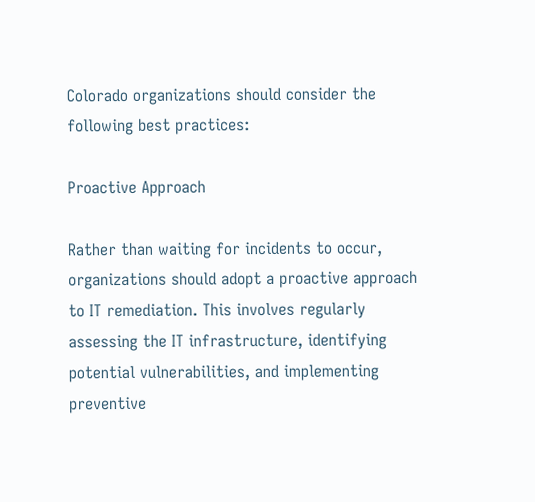Colorado organizations should consider the following best practices:

Proactive Approach

Rather than waiting for incidents to occur, organizations should adopt a proactive approach to IT remediation. This involves regularly assessing the IT infrastructure, identifying potential vulnerabilities, and implementing preventive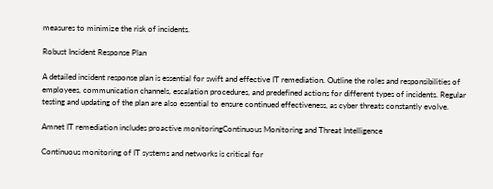measures to minimize the risk of incidents.

Robust Incident Response Plan

A detailed incident response plan is essential for swift and effective IT remediation. Outline the roles and responsibilities of employees, communication channels, escalation procedures, and predefined actions for different types of incidents. Regular testing and updating of the plan are also essential to ensure continued effectiveness, as cyber threats constantly evolve.

Amnet IT remediation includes proactive monitoringContinuous Monitoring and Threat Intelligence

Continuous monitoring of IT systems and networks is critical for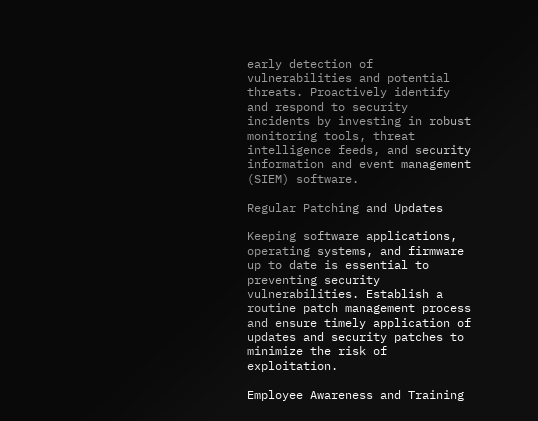early detection of vulnerabilities and potential threats. Proactively identify and respond to security incidents by investing in robust monitoring tools, threat intelligence feeds, and security information and event management (SIEM) software.

Regular Patching and Updates

Keeping software applications, operating systems, and firmware up to date is essential to preventing security vulnerabilities. Establish a routine patch management process and ensure timely application of updates and security patches to minimize the risk of exploitation.

Employee Awareness and Training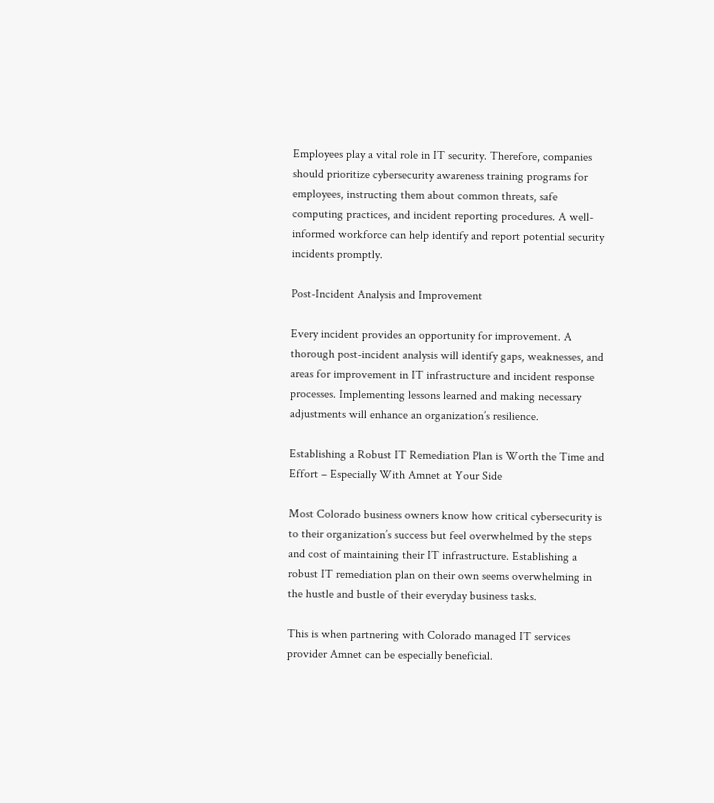Employees play a vital role in IT security. Therefore, companies should prioritize cybersecurity awareness training programs for employees, instructing them about common threats, safe computing practices, and incident reporting procedures. A well-informed workforce can help identify and report potential security incidents promptly.

Post-Incident Analysis and Improvement

Every incident provides an opportunity for improvement. A thorough post-incident analysis will identify gaps, weaknesses, and areas for improvement in IT infrastructure and incident response processes. Implementing lessons learned and making necessary adjustments will enhance an organization’s resilience.

Establishing a Robust IT Remediation Plan is Worth the Time and Effort – Especially With Amnet at Your Side

Most Colorado business owners know how critical cybersecurity is to their organization’s success but feel overwhelmed by the steps and cost of maintaining their IT infrastructure. Establishing a robust IT remediation plan on their own seems overwhelming in the hustle and bustle of their everyday business tasks.

This is when partnering with Colorado managed IT services provider Amnet can be especially beneficial.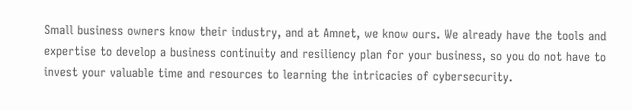Small business owners know their industry, and at Amnet, we know ours. We already have the tools and expertise to develop a business continuity and resiliency plan for your business, so you do not have to invest your valuable time and resources to learning the intricacies of cybersecurity.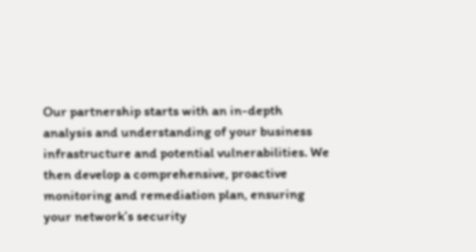Our partnership starts with an in-depth analysis and understanding of your business infrastructure and potential vulnerabilities. We then develop a comprehensive, proactive monitoring and remediation plan, ensuring your network’s security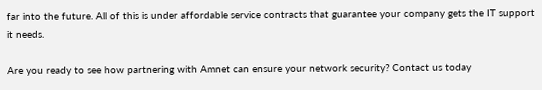far into the future. All of this is under affordable service contracts that guarantee your company gets the IT support it needs.

Are you ready to see how partnering with Amnet can ensure your network security? Contact us today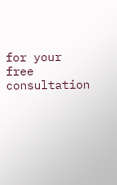for your free consultation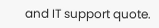and IT support quote.